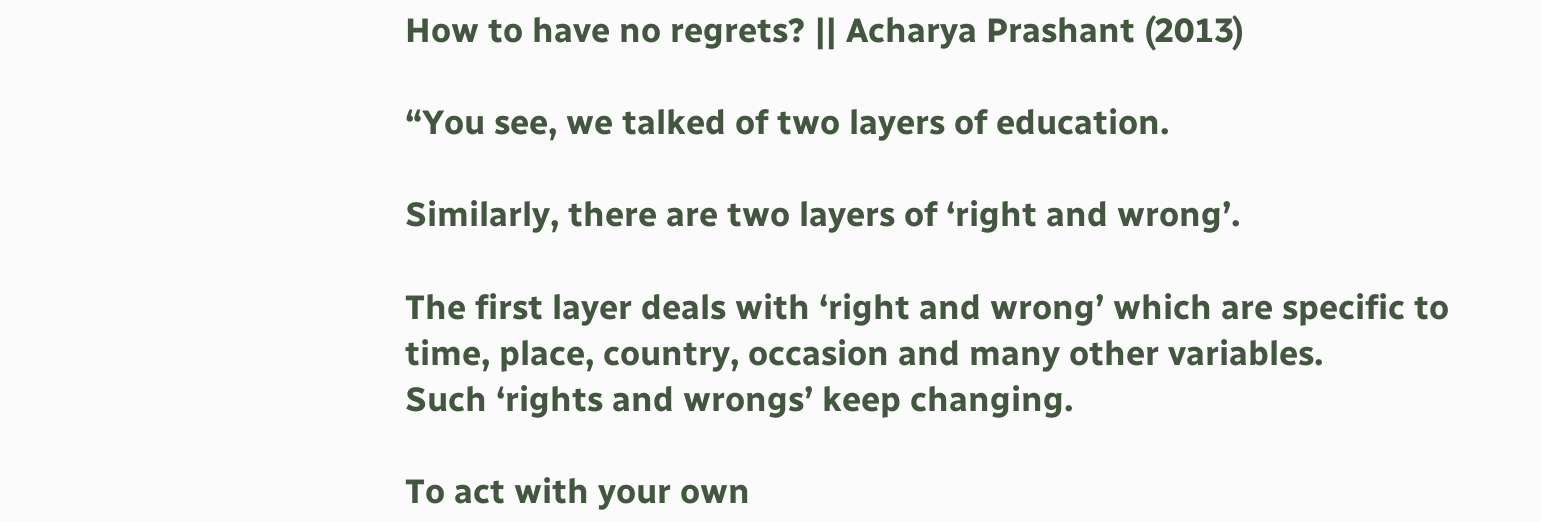How to have no regrets? || Acharya Prashant (2013)

“You see, we talked of two layers of education.

Similarly, there are two layers of ‘right and wrong’.

The first layer deals with ‘right and wrong’ which are specific to time, place, country, occasion and many other variables.
Such ‘rights and wrongs’ keep changing.

To act with your own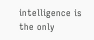intelligence is the only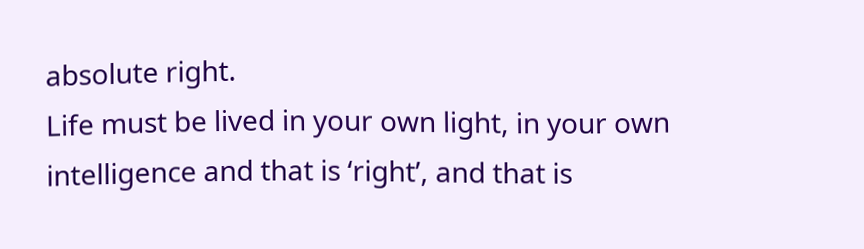absolute right.
Life must be lived in your own light, in your own intelligence and that is ‘right’, and that is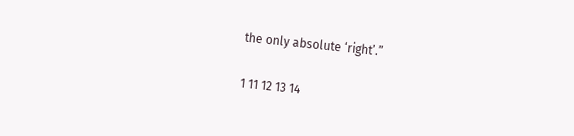the only absolute ‘right’.”

1 11 12 13 14